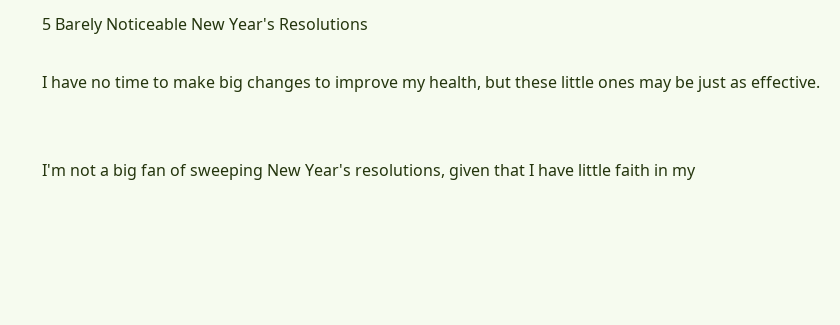5 Barely Noticeable New Year's Resolutions

I have no time to make big changes to improve my health, but these little ones may be just as effective.


I'm not a big fan of sweeping New Year's resolutions, given that I have little faith in my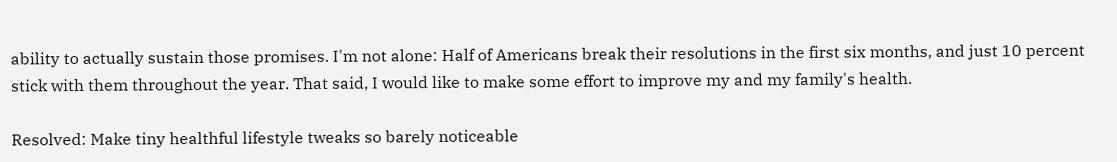ability to actually sustain those promises. I'm not alone: Half of Americans break their resolutions in the first six months, and just 10 percent stick with them throughout the year. That said, I would like to make some effort to improve my and my family's health.

Resolved: Make tiny healthful lifestyle tweaks so barely noticeable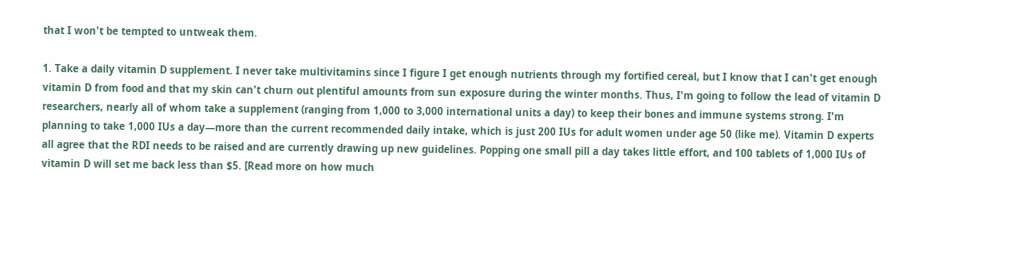that I won't be tempted to untweak them.

1. Take a daily vitamin D supplement. I never take multivitamins since I figure I get enough nutrients through my fortified cereal, but I know that I can't get enough vitamin D from food and that my skin can't churn out plentiful amounts from sun exposure during the winter months. Thus, I'm going to follow the lead of vitamin D researchers, nearly all of whom take a supplement (ranging from 1,000 to 3,000 international units a day) to keep their bones and immune systems strong. I'm planning to take 1,000 IUs a day—more than the current recommended daily intake, which is just 200 IUs for adult women under age 50 (like me). Vitamin D experts all agree that the RDI needs to be raised and are currently drawing up new guidelines. Popping one small pill a day takes little effort, and 100 tablets of 1,000 IUs of vitamin D will set me back less than $5. [Read more on how much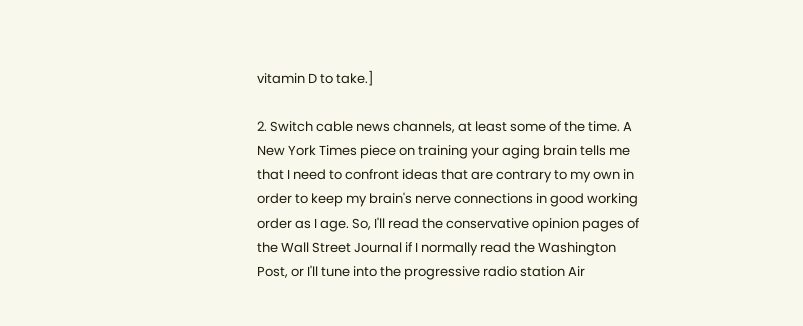vitamin D to take.]

2. Switch cable news channels, at least some of the time. A New York Times piece on training your aging brain tells me that I need to confront ideas that are contrary to my own in order to keep my brain's nerve connections in good working order as I age. So, I'll read the conservative opinion pages of the Wall Street Journal if I normally read the Washington Post, or I'll tune into the progressive radio station Air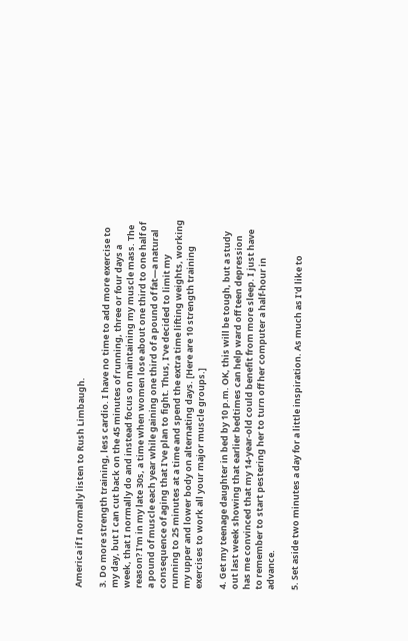America if I normally listen to Rush Limbaugh.

3. Do more strength training, less cardio. I have no time to add more exercise to my day, but I can cut back on the 45 minutes of running, three or four days a week, that I normally do and instead focus on maintaining my muscle mass. The reason? I'm in my late 30s, a time when women lose about one third to one half of a pound of muscle each year while gaining one third of a pound of fat—a natural consequence of aging that I've plan to fight. Thus, I've decided to limit my running to 25 minutes at a time and spend the extra time lifting weights, working my upper and lower body on alternating days. [Here are 10 strength training exercises to work all your major muscle groups.]

4. Get my teenage daughter in bed by 10 p.m. OK, this will be tough, but a study out last week showing that earlier bedtimes can help ward off teen depression has me convinced that my 14-year-old could benefit from more sleep. I just have to remember to start pestering her to turn off her computer a half-hour in advance.

5. Set aside two minutes a day for a little inspiration. As much as I'd like to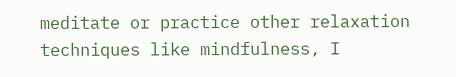meditate or practice other relaxation techniques like mindfulness, I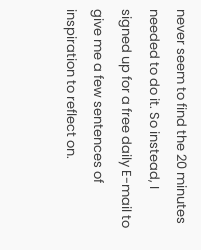never seem to find the 20 minutes needed to do it. So instead, I signed up for a free daily E-mail to give me a few sentences of inspiration to reflect on.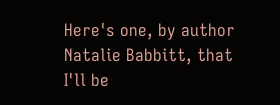Here's one, by author Natalie Babbitt, that I'll be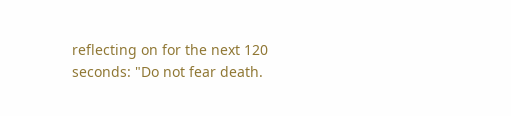reflecting on for the next 120 seconds: "Do not fear death.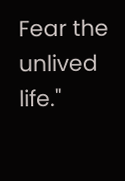Fear the unlived life."